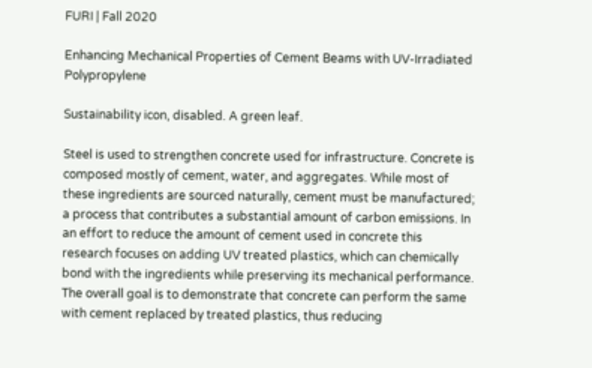FURI | Fall 2020

Enhancing Mechanical Properties of Cement Beams with UV-Irradiated Polypropylene

Sustainability icon, disabled. A green leaf.

Steel is used to strengthen concrete used for infrastructure. Concrete is composed mostly of cement, water, and aggregates. While most of these ingredients are sourced naturally, cement must be manufactured; a process that contributes a substantial amount of carbon emissions. In an effort to reduce the amount of cement used in concrete this research focuses on adding UV treated plastics, which can chemically bond with the ingredients while preserving its mechanical performance. The overall goal is to demonstrate that concrete can perform the same with cement replaced by treated plastics, thus reducing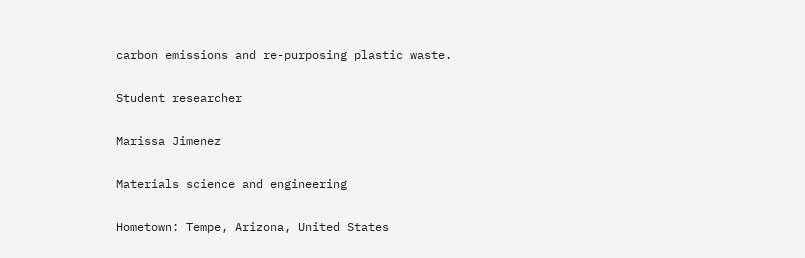carbon emissions and re-purposing plastic waste.

Student researcher

Marissa Jimenez

Materials science and engineering

Hometown: Tempe, Arizona, United States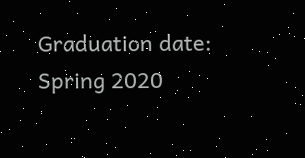Graduation date: Spring 2020